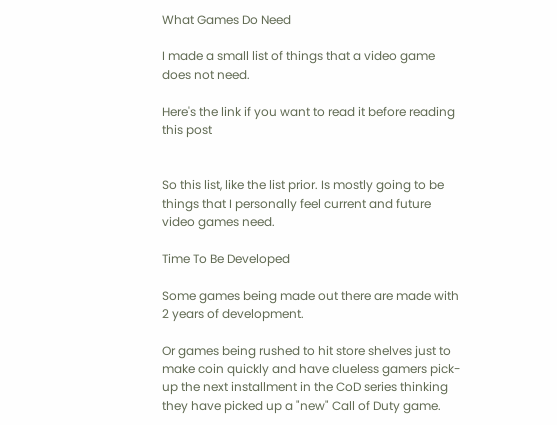What Games Do Need

I made a small list of things that a video game does not need.

Here's the link if you want to read it before reading this post


So this list, like the list prior. Is mostly going to be things that I personally feel current and future video games need.

Time To Be Developed

Some games being made out there are made with 2 years of development.

Or games being rushed to hit store shelves just to make coin quickly and have clueless gamers pick-up the next installment in the CoD series thinking they have picked up a "new" Call of Duty game.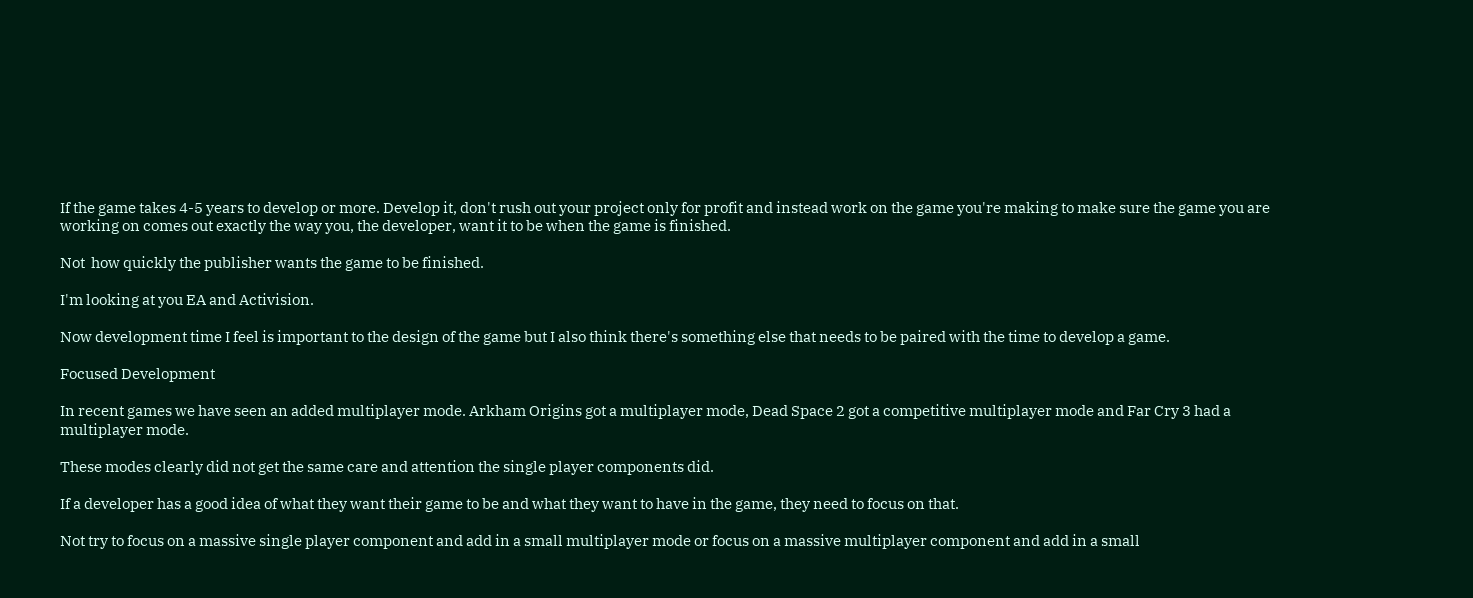If the game takes 4-5 years to develop or more. Develop it, don't rush out your project only for profit and instead work on the game you're making to make sure the game you are working on comes out exactly the way you, the developer, want it to be when the game is finished.

Not  how quickly the publisher wants the game to be finished.

I'm looking at you EA and Activision.

Now development time I feel is important to the design of the game but I also think there's something else that needs to be paired with the time to develop a game.

Focused Development

In recent games we have seen an added multiplayer mode. Arkham Origins got a multiplayer mode, Dead Space 2 got a competitive multiplayer mode and Far Cry 3 had a multiplayer mode.

These modes clearly did not get the same care and attention the single player components did.

If a developer has a good idea of what they want their game to be and what they want to have in the game, they need to focus on that.

Not try to focus on a massive single player component and add in a small multiplayer mode or focus on a massive multiplayer component and add in a small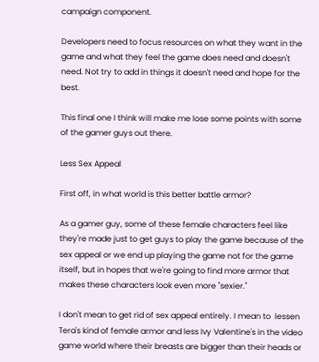campaign component.

Developers need to focus resources on what they want in the game and what they feel the game does need and doesn't need. Not try to add in things it doesn't need and hope for the best.

This final one I think will make me lose some points with some of the gamer guys out there.

Less Sex Appeal

First off, in what world is this better battle armor?

As a gamer guy, some of these female characters feel like they're made just to get guys to play the game because of the sex appeal or we end up playing the game not for the game itself, but in hopes that we're going to find more armor that makes these characters look even more "sexier."

I don't mean to get rid of sex appeal entirely. I mean to  lessen  Tera's kind of female armor and less Ivy Valentine's in the video game world where their breasts are bigger than their heads or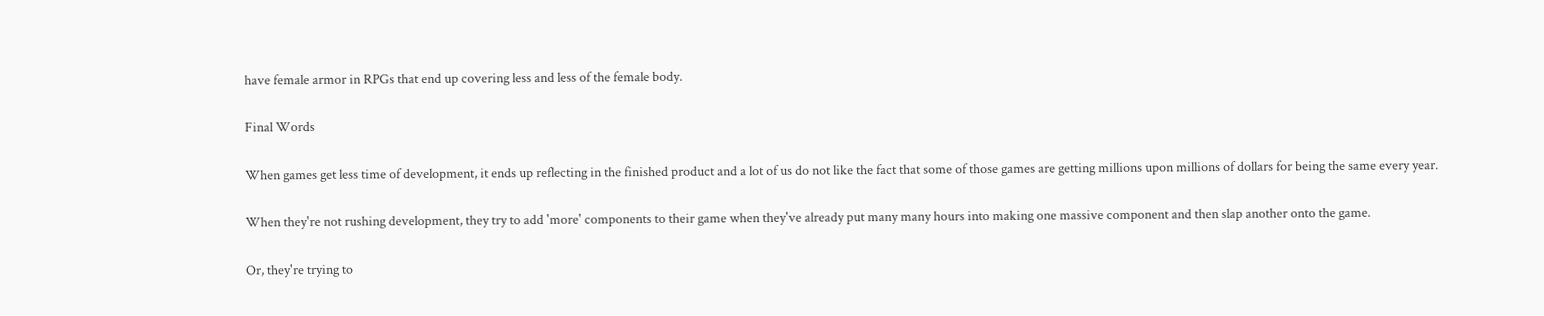have female armor in RPGs that end up covering less and less of the female body.

Final Words

When games get less time of development, it ends up reflecting in the finished product and a lot of us do not like the fact that some of those games are getting millions upon millions of dollars for being the same every year.

When they're not rushing development, they try to add 'more' components to their game when they've already put many many hours into making one massive component and then slap another onto the game.

Or, they're trying to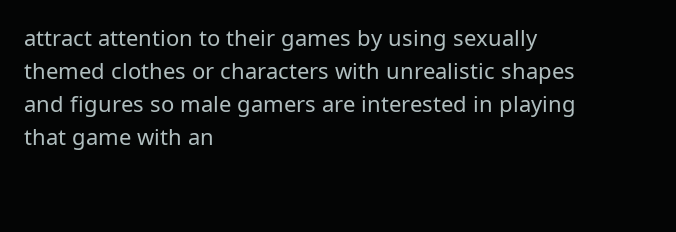attract attention to their games by using sexually themed clothes or characters with unrealistic shapes and figures so male gamers are interested in playing that game with an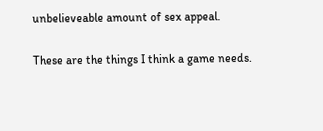unbelieveable amount of sex appeal.

These are the things I think a game needs.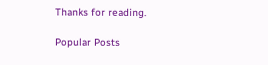Thanks for reading.

Popular Posts